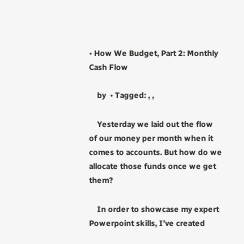• How We Budget, Part 2: Monthly Cash Flow

    by  • Tagged: , ,

    Yesterday we laid out the flow of our money per month when it comes to accounts. But how do we allocate those funds once we get them?

    In order to showcase my expert Powerpoint skills, I’ve created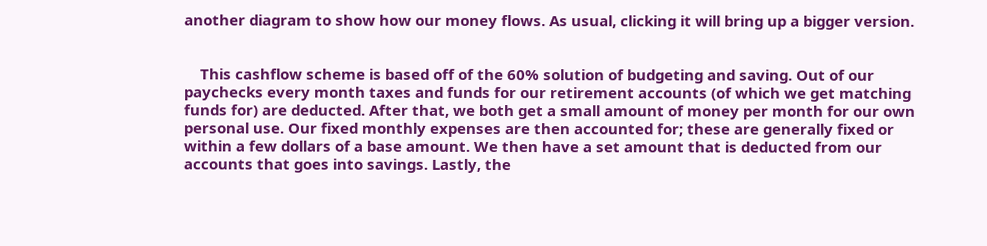another diagram to show how our money flows. As usual, clicking it will bring up a bigger version.


    This cashflow scheme is based off of the 60% solution of budgeting and saving. Out of our paychecks every month taxes and funds for our retirement accounts (of which we get matching funds for) are deducted. After that, we both get a small amount of money per month for our own personal use. Our fixed monthly expenses are then accounted for; these are generally fixed or within a few dollars of a base amount. We then have a set amount that is deducted from our accounts that goes into savings. Lastly, the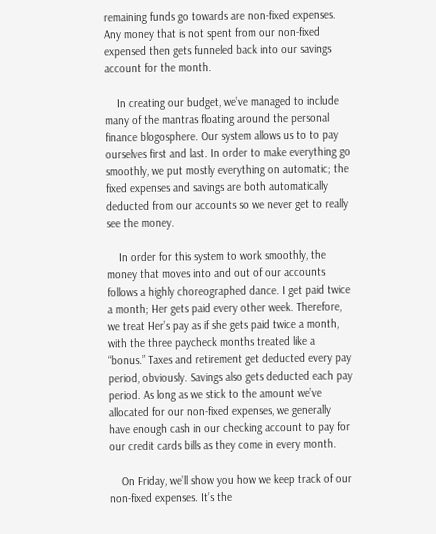remaining funds go towards are non-fixed expenses. Any money that is not spent from our non-fixed expensed then gets funneled back into our savings account for the month.

    In creating our budget, we’ve managed to include many of the mantras floating around the personal finance blogosphere. Our system allows us to to pay ourselves first and last. In order to make everything go smoothly, we put mostly everything on automatic; the fixed expenses and savings are both automatically deducted from our accounts so we never get to really see the money.

    In order for this system to work smoothly, the money that moves into and out of our accounts follows a highly choreographed dance. I get paid twice a month; Her gets paid every other week. Therefore, we treat Her’s pay as if she gets paid twice a month, with the three paycheck months treated like a “bonus.” Taxes and retirement get deducted every pay period, obviously. Savings also gets deducted each pay period. As long as we stick to the amount we’ve allocated for our non-fixed expenses, we generally have enough cash in our checking account to pay for our credit cards bills as they come in every month.

    On Friday, we’ll show you how we keep track of our non-fixed expenses. It’s the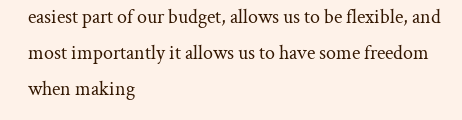easiest part of our budget, allows us to be flexible, and most importantly it allows us to have some freedom when making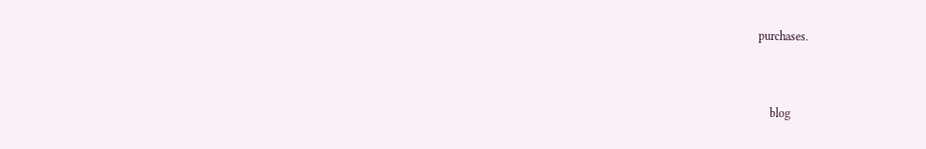purchases.


    blog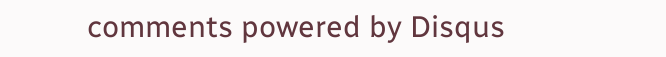comments powered by Disqus